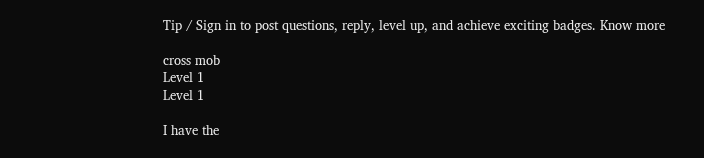Tip / Sign in to post questions, reply, level up, and achieve exciting badges. Know more

cross mob
Level 1
Level 1

I have the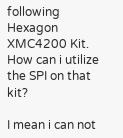following Hexagon XMC4200 Kit. How can i utilize the SPI on that kit?

I mean i can not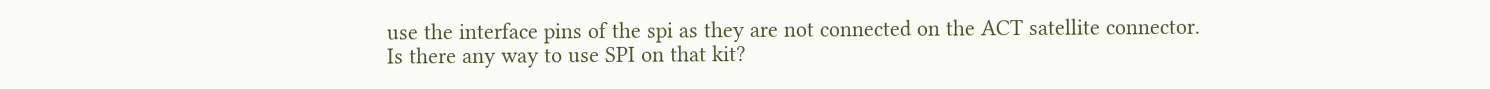use the interface pins of the spi as they are not connected on the ACT satellite connector. Is there any way to use SPI on that kit?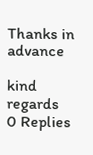Thanks in advance

kind regards
0 Replies